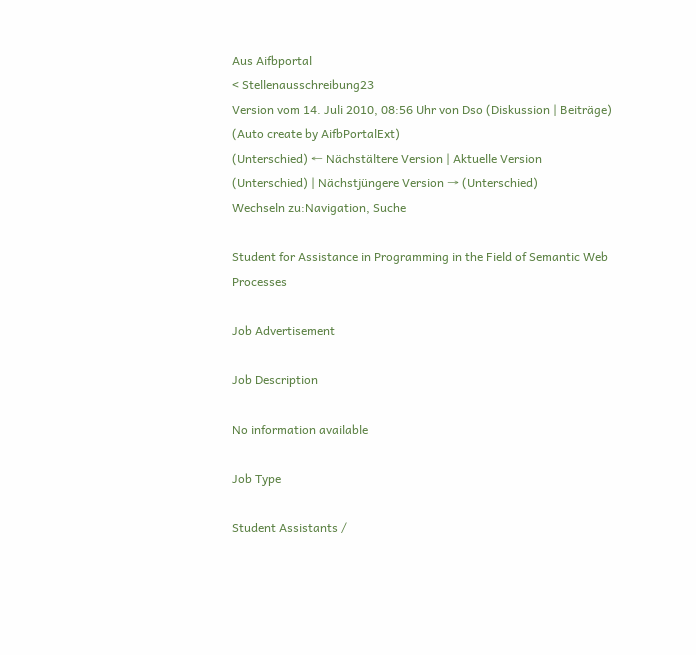Aus Aifbportal
< Stellenausschreibung23
Version vom 14. Juli 2010, 08:56 Uhr von Dso (Diskussion | Beiträge) (Auto create by AifbPortalExt)
(Unterschied) ← Nächstältere Version | Aktuelle Version (Unterschied) | Nächstjüngere Version → (Unterschied)
Wechseln zu:Navigation, Suche

Student for Assistance in Programming in the Field of Semantic Web Processes

Job Advertisement

Job Description

No information available

Job Type

Student Assistants /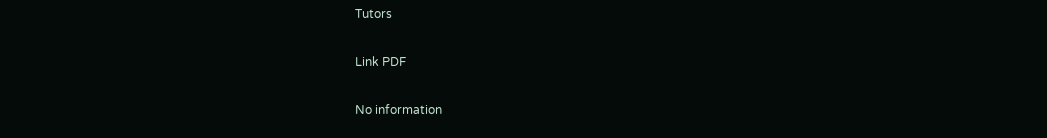Tutors

Link PDF

No information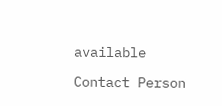available

Contact Person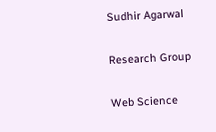Sudhir Agarwal

Research Group

Web Science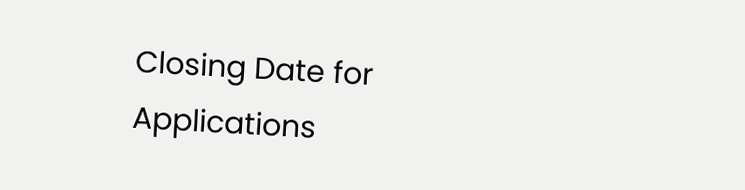Closing Date for Applications